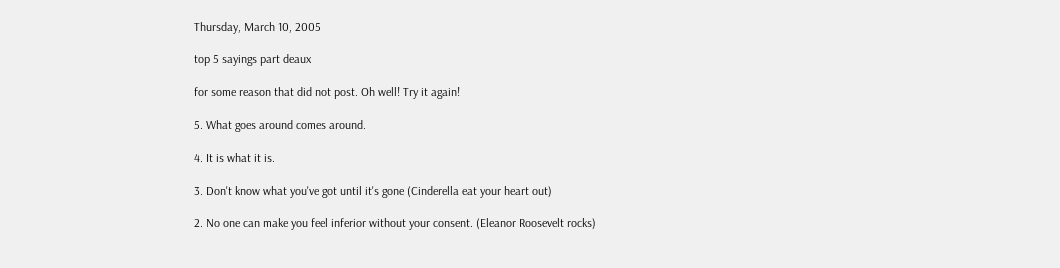Thursday, March 10, 2005

top 5 sayings part deaux

for some reason that did not post. Oh well! Try it again!

5. What goes around comes around.

4. It is what it is.

3. Don't know what you've got until it's gone (Cinderella eat your heart out)

2. No one can make you feel inferior without your consent. (Eleanor Roosevelt rocks)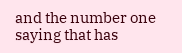and the number one saying that has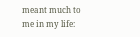meant much to me in my life: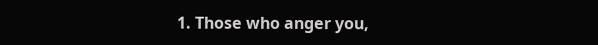1. Those who anger you,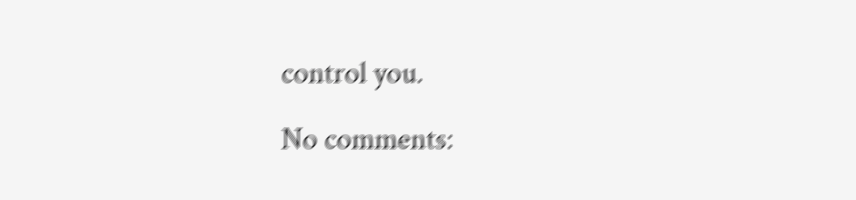control you.

No comments: